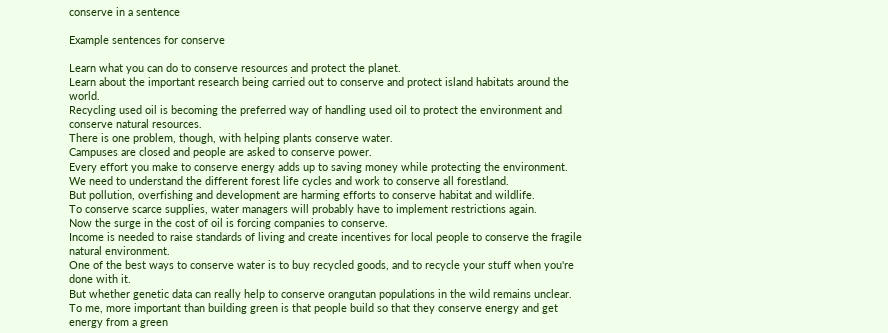conserve in a sentence

Example sentences for conserve

Learn what you can do to conserve resources and protect the planet.
Learn about the important research being carried out to conserve and protect island habitats around the world.
Recycling used oil is becoming the preferred way of handling used oil to protect the environment and conserve natural resources.
There is one problem, though, with helping plants conserve water.
Campuses are closed and people are asked to conserve power.
Every effort you make to conserve energy adds up to saving money while protecting the environment.
We need to understand the different forest life cycles and work to conserve all forestland.
But pollution, overfishing and development are harming efforts to conserve habitat and wildlife.
To conserve scarce supplies, water managers will probably have to implement restrictions again.
Now the surge in the cost of oil is forcing companies to conserve.
Income is needed to raise standards of living and create incentives for local people to conserve the fragile natural environment.
One of the best ways to conserve water is to buy recycled goods, and to recycle your stuff when you're done with it.
But whether genetic data can really help to conserve orangutan populations in the wild remains unclear.
To me, more important than building green is that people build so that they conserve energy and get energy from a green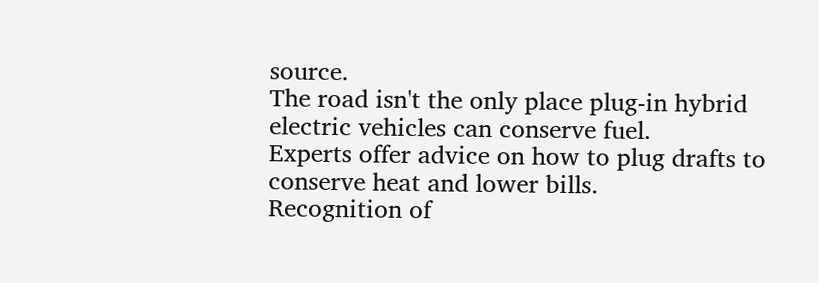source.
The road isn't the only place plug-in hybrid electric vehicles can conserve fuel.
Experts offer advice on how to plug drafts to conserve heat and lower bills.
Recognition of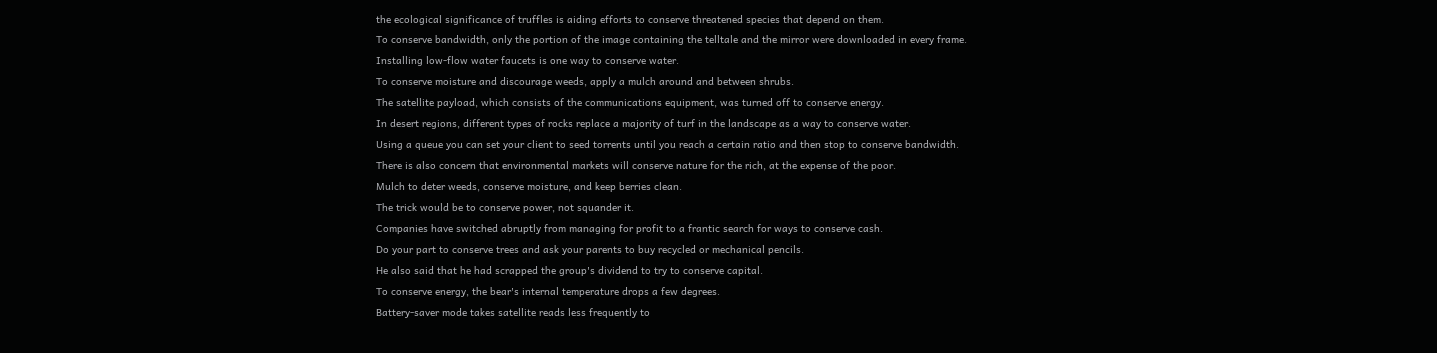the ecological significance of truffles is aiding efforts to conserve threatened species that depend on them.
To conserve bandwidth, only the portion of the image containing the telltale and the mirror were downloaded in every frame.
Installing low-flow water faucets is one way to conserve water.
To conserve moisture and discourage weeds, apply a mulch around and between shrubs.
The satellite payload, which consists of the communications equipment, was turned off to conserve energy.
In desert regions, different types of rocks replace a majority of turf in the landscape as a way to conserve water.
Using a queue you can set your client to seed torrents until you reach a certain ratio and then stop to conserve bandwidth.
There is also concern that environmental markets will conserve nature for the rich, at the expense of the poor.
Mulch to deter weeds, conserve moisture, and keep berries clean.
The trick would be to conserve power, not squander it.
Companies have switched abruptly from managing for profit to a frantic search for ways to conserve cash.
Do your part to conserve trees and ask your parents to buy recycled or mechanical pencils.
He also said that he had scrapped the group's dividend to try to conserve capital.
To conserve energy, the bear's internal temperature drops a few degrees.
Battery-saver mode takes satellite reads less frequently to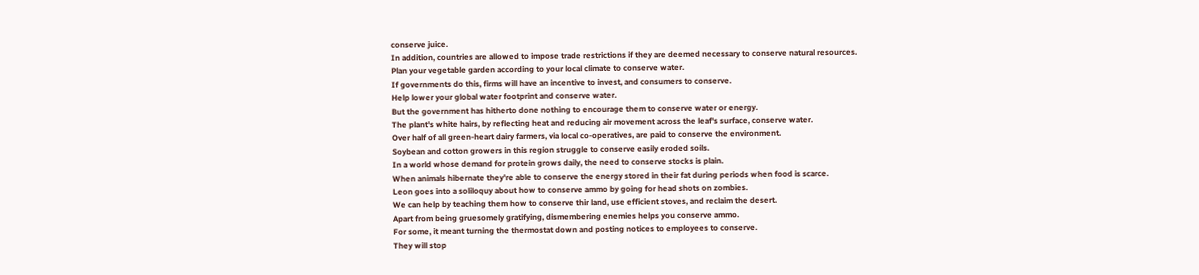conserve juice.
In addition, countries are allowed to impose trade restrictions if they are deemed necessary to conserve natural resources.
Plan your vegetable garden according to your local climate to conserve water.
If governments do this, firms will have an incentive to invest, and consumers to conserve.
Help lower your global water footprint and conserve water.
But the government has hitherto done nothing to encourage them to conserve water or energy.
The plant's white hairs, by reflecting heat and reducing air movement across the leaf's surface, conserve water.
Over half of all green-heart dairy farmers, via local co-operatives, are paid to conserve the environment.
Soybean and cotton growers in this region struggle to conserve easily eroded soils.
In a world whose demand for protein grows daily, the need to conserve stocks is plain.
When animals hibernate they're able to conserve the energy stored in their fat during periods when food is scarce.
Leon goes into a soliloquy about how to conserve ammo by going for head shots on zombies.
We can help by teaching them how to conserve thir land, use efficient stoves, and reclaim the desert.
Apart from being gruesomely gratifying, dismembering enemies helps you conserve ammo.
For some, it meant turning the thermostat down and posting notices to employees to conserve.
They will stop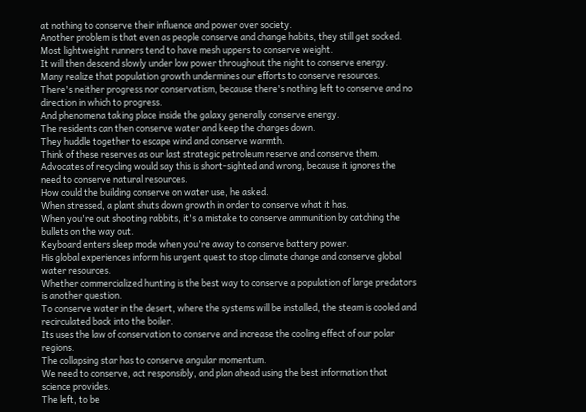at nothing to conserve their influence and power over society.
Another problem is that even as people conserve and change habits, they still get socked.
Most lightweight runners tend to have mesh uppers to conserve weight.
It will then descend slowly under low power throughout the night to conserve energy.
Many realize that population growth undermines our efforts to conserve resources.
There's neither progress nor conservatism, because there's nothing left to conserve and no direction in which to progress.
And phenomena taking place inside the galaxy generally conserve energy.
The residents can then conserve water and keep the charges down.
They huddle together to escape wind and conserve warmth.
Think of these reserves as our last strategic petroleum reserve and conserve them.
Advocates of recycling would say this is short-sighted and wrong, because it ignores the need to conserve natural resources.
How could the building conserve on water use, he asked.
When stressed, a plant shuts down growth in order to conserve what it has.
When you're out shooting rabbits, it's a mistake to conserve ammunition by catching the bullets on the way out.
Keyboard enters sleep mode when you're away to conserve battery power.
His global experiences inform his urgent quest to stop climate change and conserve global water resources.
Whether commercialized hunting is the best way to conserve a population of large predators is another question.
To conserve water in the desert, where the systems will be installed, the steam is cooled and recirculated back into the boiler.
Its uses the law of conservation to conserve and increase the cooling effect of our polar regions.
The collapsing star has to conserve angular momentum.
We need to conserve, act responsibly, and plan ahead using the best information that science provides.
The left, to be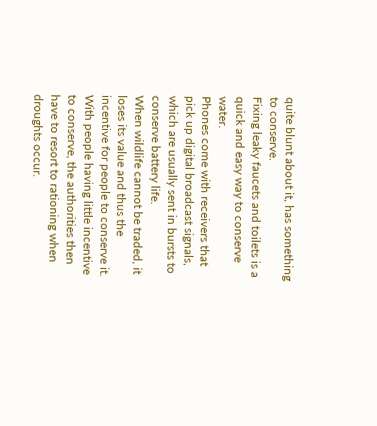quite blunt about it, has something to conserve.
Fixing leaky faucets and toilets is a quick and easy way to conserve water.
Phones come with receivers that pick up digital broadcast signals, which are usually sent in bursts to conserve battery life.
When wildlife cannot be traded, it loses its value and thus the incentive for people to conserve it.
With people having little incentive to conserve, the authorities then have to resort to rationing when droughts occur.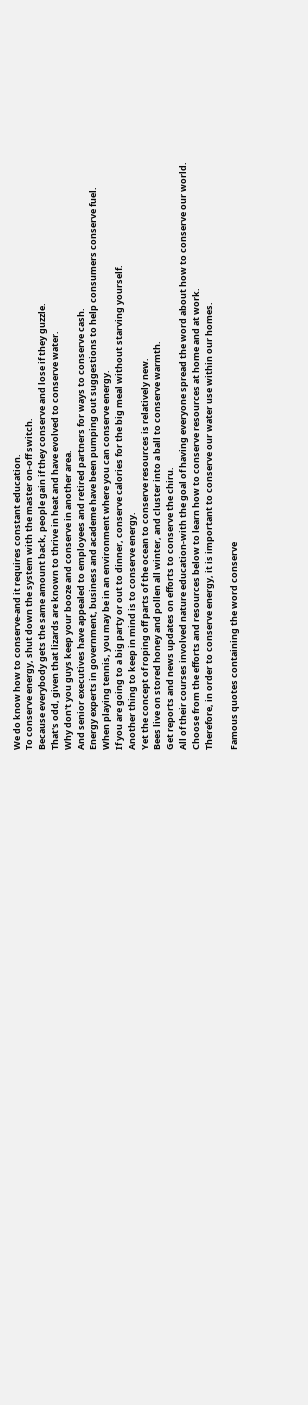We do know how to conserve-and it requires constant education.
To conserve energy, shut down the system with the master on-off switch.
Because everybody gets the same amount back, people gain if they conserve and lose if they guzzle.
That's odd, given that lizards are known to thrive in heat and have evolved to conserve water.
Why don't you guys keep your booze and conserve in another area.
And senior executives have appealed to employees and retired partners for ways to conserve cash.
Energy experts in government, business and academe have been pumping out suggestions to help consumers conserve fuel.
When playing tennis, you may be in an environment where you can conserve energy.
If you are going to a big party or out to dinner, conserve calories for the big meal without starving yourself.
Another thing to keep in mind is to conserve energy.
Yet the concept of roping off parts of the ocean to conserve resources is relatively new.
Bees live on stored honey and pollen all winter, and cluster into a ball to conserve warmth.
Get reports and news updates on efforts to conserve the chiru.
All of their courses involved nature education-with the goal of having everyone spread the word about how to conserve our world.
Choose from the efforts and resources below to learn how to conserve resources at home and at work.
Therefore, in order to conserve energy, it is important to conserve our water use within our homes.

Famous quotes containing the word conserve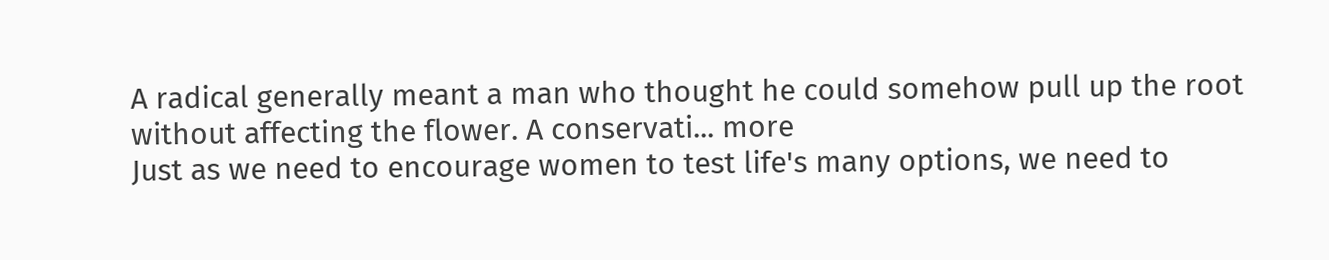A radical generally meant a man who thought he could somehow pull up the root without affecting the flower. A conservati... more
Just as we need to encourage women to test life's many options, we need to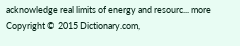acknowledge real limits of energy and resourc... more
Copyright ©  2015 Dictionary.com,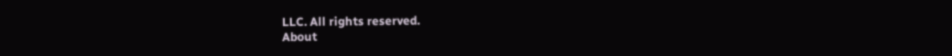LLC. All rights reserved.
About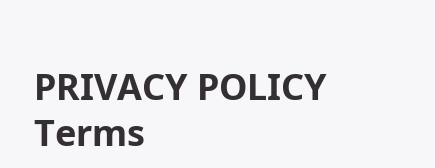PRIVACY POLICY Terms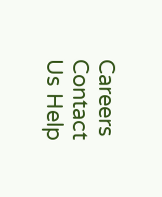Careers Contact Us Help